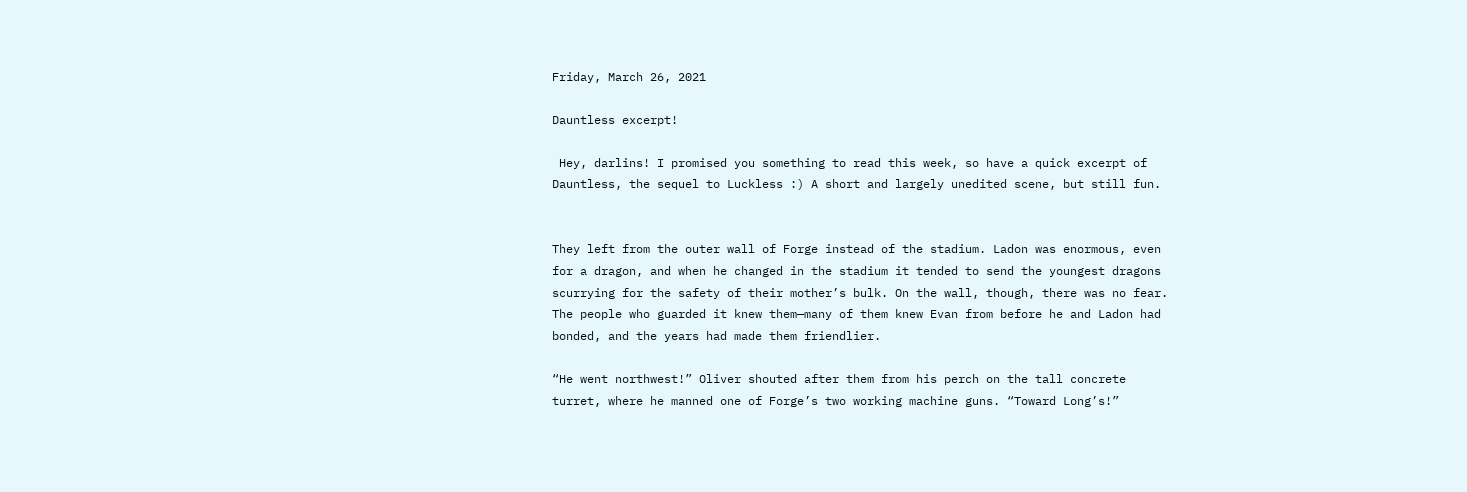Friday, March 26, 2021

Dauntless excerpt!

 Hey, darlins! I promised you something to read this week, so have a quick excerpt of Dauntless, the sequel to Luckless :) A short and largely unedited scene, but still fun.


They left from the outer wall of Forge instead of the stadium. Ladon was enormous, even for a dragon, and when he changed in the stadium it tended to send the youngest dragons scurrying for the safety of their mother’s bulk. On the wall, though, there was no fear. The people who guarded it knew them—many of them knew Evan from before he and Ladon had bonded, and the years had made them friendlier.

“He went northwest!” Oliver shouted after them from his perch on the tall concrete turret, where he manned one of Forge’s two working machine guns. “Toward Long’s!”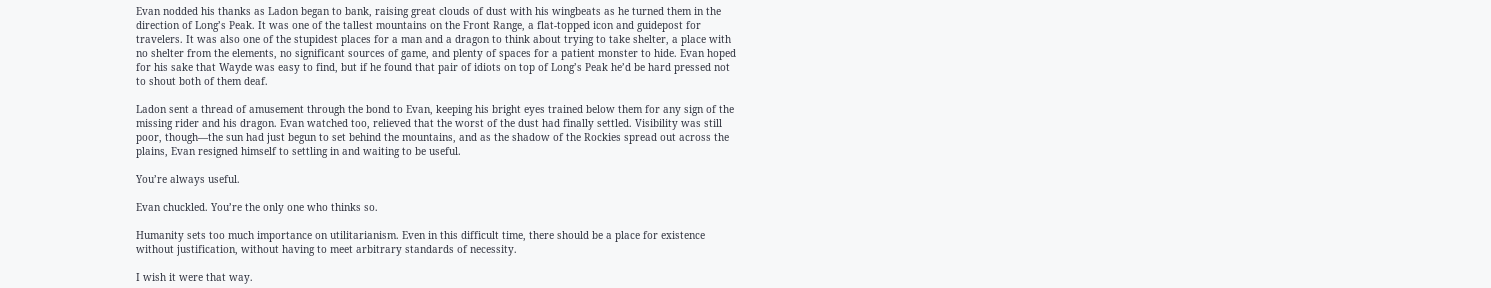Evan nodded his thanks as Ladon began to bank, raising great clouds of dust with his wingbeats as he turned them in the direction of Long’s Peak. It was one of the tallest mountains on the Front Range, a flat-topped icon and guidepost for travelers. It was also one of the stupidest places for a man and a dragon to think about trying to take shelter, a place with no shelter from the elements, no significant sources of game, and plenty of spaces for a patient monster to hide. Evan hoped for his sake that Wayde was easy to find, but if he found that pair of idiots on top of Long’s Peak he’d be hard pressed not to shout both of them deaf.

Ladon sent a thread of amusement through the bond to Evan, keeping his bright eyes trained below them for any sign of the missing rider and his dragon. Evan watched too, relieved that the worst of the dust had finally settled. Visibility was still poor, though—the sun had just begun to set behind the mountains, and as the shadow of the Rockies spread out across the plains, Evan resigned himself to settling in and waiting to be useful.

You’re always useful.

Evan chuckled. You’re the only one who thinks so.

Humanity sets too much importance on utilitarianism. Even in this difficult time, there should be a place for existence without justification, without having to meet arbitrary standards of necessity.

I wish it were that way.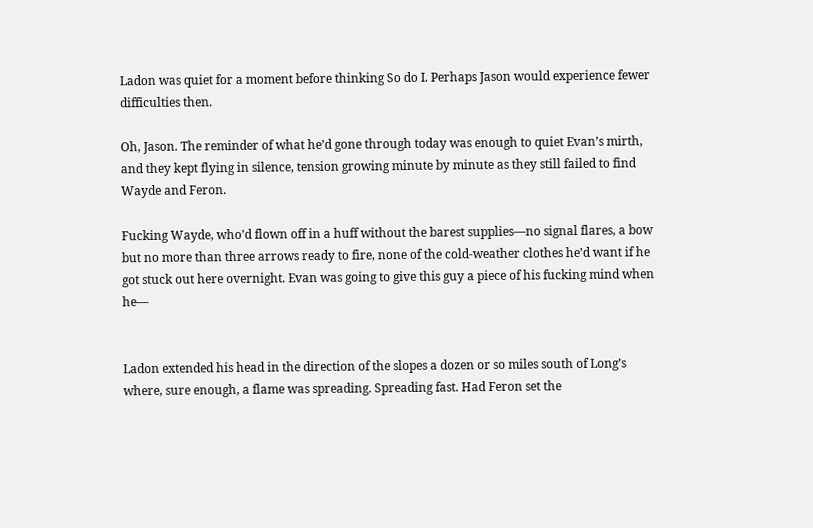Ladon was quiet for a moment before thinking So do I. Perhaps Jason would experience fewer difficulties then.

Oh, Jason. The reminder of what he’d gone through today was enough to quiet Evan’s mirth, and they kept flying in silence, tension growing minute by minute as they still failed to find Wayde and Feron.

Fucking Wayde, who’d flown off in a huff without the barest supplies—no signal flares, a bow but no more than three arrows ready to fire, none of the cold-weather clothes he’d want if he got stuck out here overnight. Evan was going to give this guy a piece of his fucking mind when he—


Ladon extended his head in the direction of the slopes a dozen or so miles south of Long’s where, sure enough, a flame was spreading. Spreading fast. Had Feron set the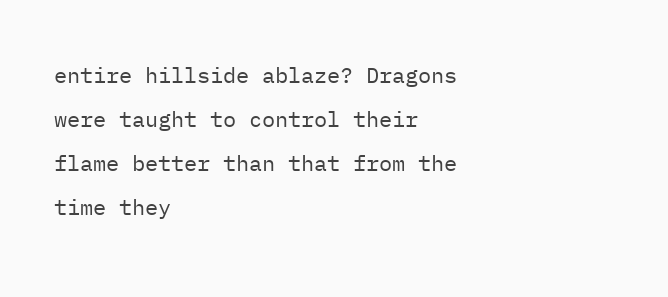entire hillside ablaze? Dragons were taught to control their flame better than that from the time they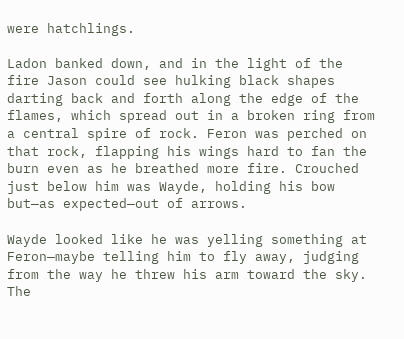were hatchlings.

Ladon banked down, and in the light of the fire Jason could see hulking black shapes darting back and forth along the edge of the flames, which spread out in a broken ring from a central spire of rock. Feron was perched on that rock, flapping his wings hard to fan the burn even as he breathed more fire. Crouched just below him was Wayde, holding his bow but—as expected—out of arrows.

Wayde looked like he was yelling something at Feron—maybe telling him to fly away, judging from the way he threw his arm toward the sky. The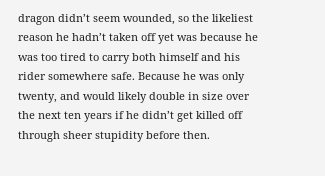dragon didn’t seem wounded, so the likeliest reason he hadn’t taken off yet was because he was too tired to carry both himself and his rider somewhere safe. Because he was only twenty, and would likely double in size over the next ten years if he didn’t get killed off through sheer stupidity before then.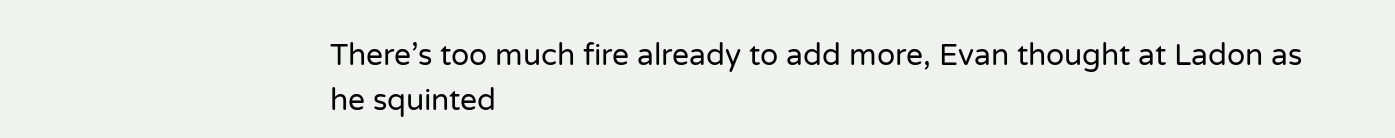There’s too much fire already to add more, Evan thought at Ladon as he squinted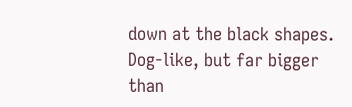down at the black shapes. Dog-like, but far bigger than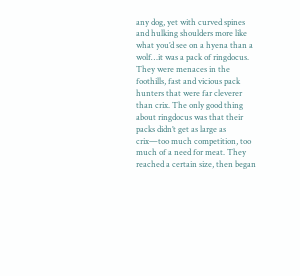any dog, yet with curved spines and hulking shoulders more like what you’d see on a hyena than a wolf…it was a pack of ringdocus. They were menaces in the foothills, fast and vicious pack hunters that were far cleverer than crix. The only good thing about ringdocus was that their packs didn’t get as large as crix—too much competition, too much of a need for meat. They reached a certain size, then began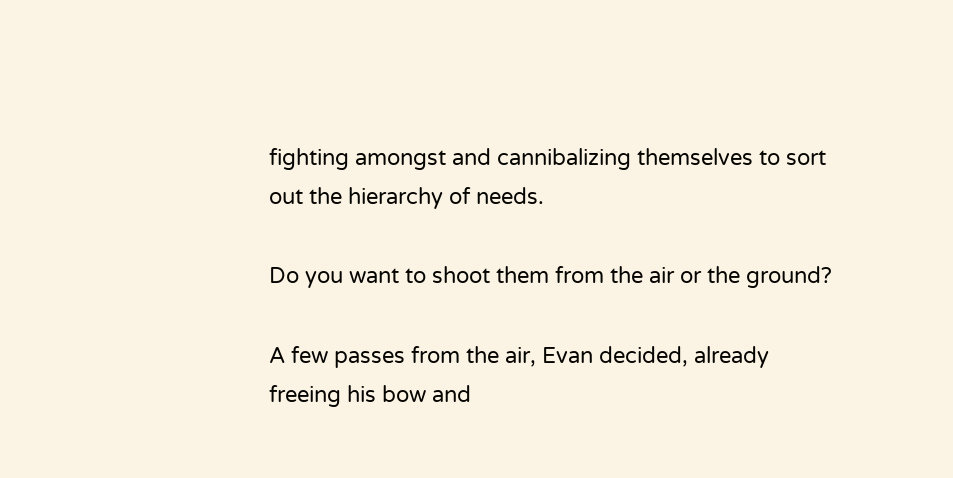fighting amongst and cannibalizing themselves to sort out the hierarchy of needs.

Do you want to shoot them from the air or the ground?

A few passes from the air, Evan decided, already freeing his bow and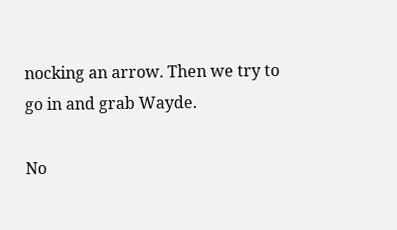nocking an arrow. Then we try to go in and grab Wayde.

No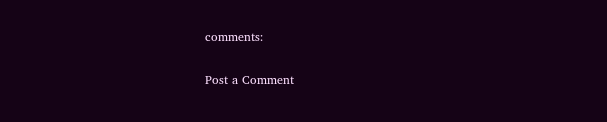comments:

Post a Comment